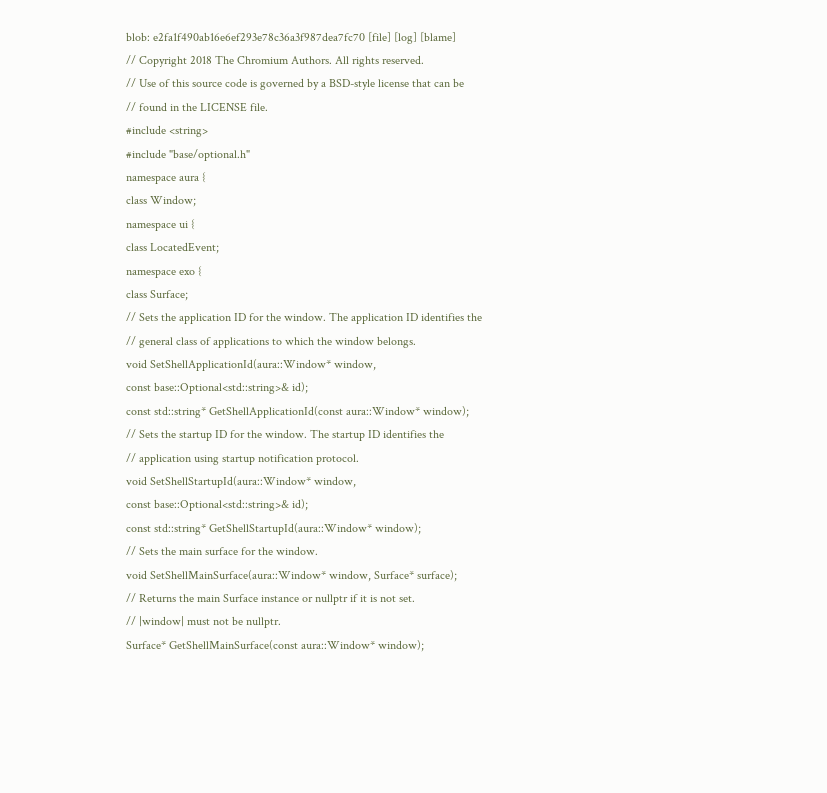blob: e2fa1f490ab16e6ef293e78c36a3f987dea7fc70 [file] [log] [blame]
// Copyright 2018 The Chromium Authors. All rights reserved.
// Use of this source code is governed by a BSD-style license that can be
// found in the LICENSE file.
#include <string>
#include "base/optional.h"
namespace aura {
class Window;
namespace ui {
class LocatedEvent;
namespace exo {
class Surface;
// Sets the application ID for the window. The application ID identifies the
// general class of applications to which the window belongs.
void SetShellApplicationId(aura::Window* window,
const base::Optional<std::string>& id);
const std::string* GetShellApplicationId(const aura::Window* window);
// Sets the startup ID for the window. The startup ID identifies the
// application using startup notification protocol.
void SetShellStartupId(aura::Window* window,
const base::Optional<std::string>& id);
const std::string* GetShellStartupId(aura::Window* window);
// Sets the main surface for the window.
void SetShellMainSurface(aura::Window* window, Surface* surface);
// Returns the main Surface instance or nullptr if it is not set.
// |window| must not be nullptr.
Surface* GetShellMainSurface(const aura::Window* window);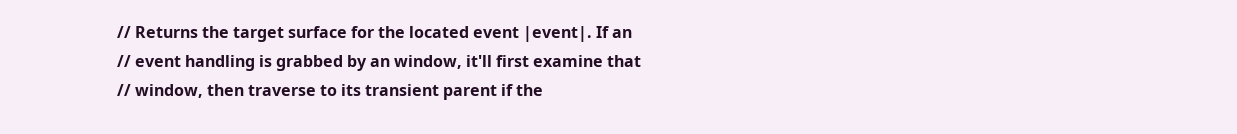// Returns the target surface for the located event |event|. If an
// event handling is grabbed by an window, it'll first examine that
// window, then traverse to its transient parent if the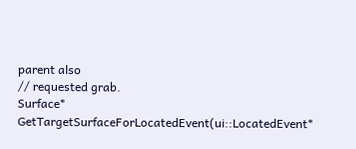parent also
// requested grab.
Surface* GetTargetSurfaceForLocatedEvent(ui::LocatedEvent*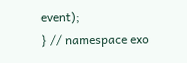event);
} // namespace exo